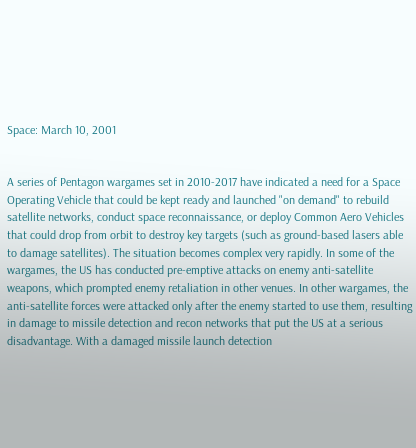Space: March 10, 2001


A series of Pentagon wargames set in 2010-2017 have indicated a need for a Space Operating Vehicle that could be kept ready and launched "on demand" to rebuild satellite networks, conduct space reconnaissance, or deploy Common Aero Vehicles that could drop from orbit to destroy key targets (such as ground-based lasers able to damage satellites). The situation becomes complex very rapidly. In some of the wargames, the US has conducted pre-emptive attacks on enemy anti-satellite weapons, which prompted enemy retaliation in other venues. In other wargames, the anti-satellite forces were attacked only after the enemy started to use them, resulting in damage to missile detection and recon networks that put the US at a serious disadvantage. With a damaged missile launch detection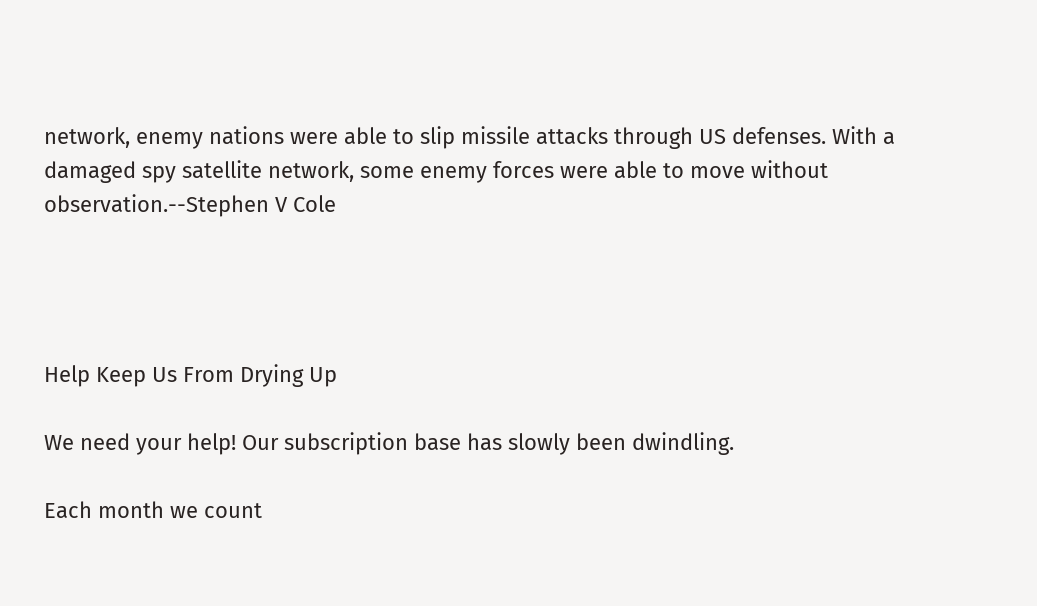network, enemy nations were able to slip missile attacks through US defenses. With a damaged spy satellite network, some enemy forces were able to move without observation.--Stephen V Cole




Help Keep Us From Drying Up

We need your help! Our subscription base has slowly been dwindling.

Each month we count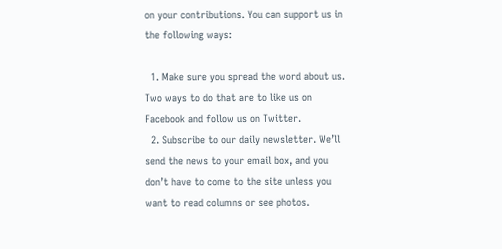on your contributions. You can support us in the following ways:

  1. Make sure you spread the word about us. Two ways to do that are to like us on Facebook and follow us on Twitter.
  2. Subscribe to our daily newsletter. We’ll send the news to your email box, and you don’t have to come to the site unless you want to read columns or see photos.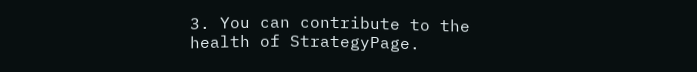3. You can contribute to the health of StrategyPage.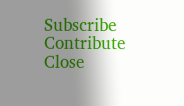Subscribe   Contribute   Close